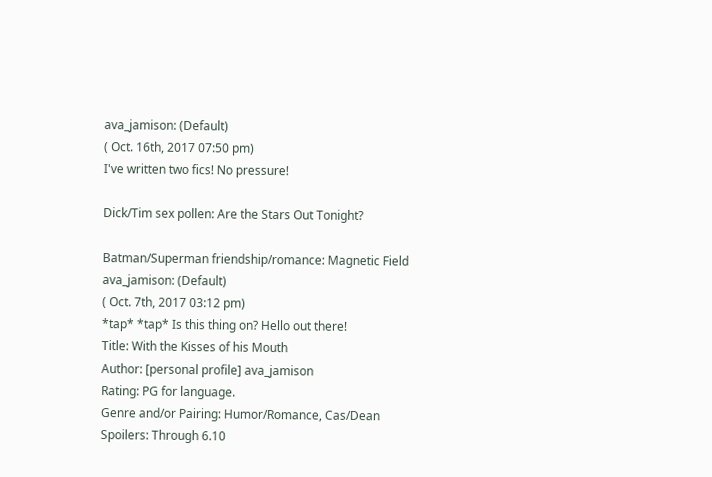ava_jamison: (Default)
( Oct. 16th, 2017 07:50 pm)
I've written two fics! No pressure!

Dick/Tim sex pollen: Are the Stars Out Tonight?

Batman/Superman friendship/romance: Magnetic Field
ava_jamison: (Default)
( Oct. 7th, 2017 03:12 pm)
*tap* *tap* Is this thing on? Hello out there!
Title: With the Kisses of his Mouth
Author: [personal profile] ava_jamison
Rating: PG for language.
Genre and/or Pairing: Humor/Romance, Cas/Dean
Spoilers: Through 6.10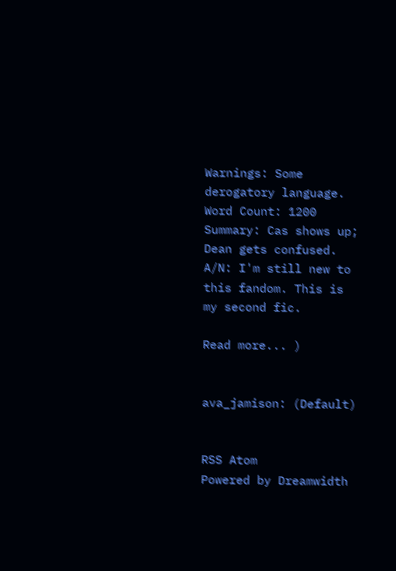Warnings: Some derogatory language.
Word Count: 1200
Summary: Cas shows up; Dean gets confused.
A/N: I'm still new to this fandom. This is my second fic.

Read more... )


ava_jamison: (Default)


RSS Atom
Powered by Dreamwidth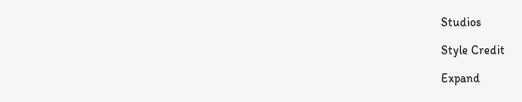Studios

Style Credit

Expand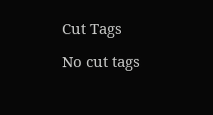Cut Tags

No cut tags